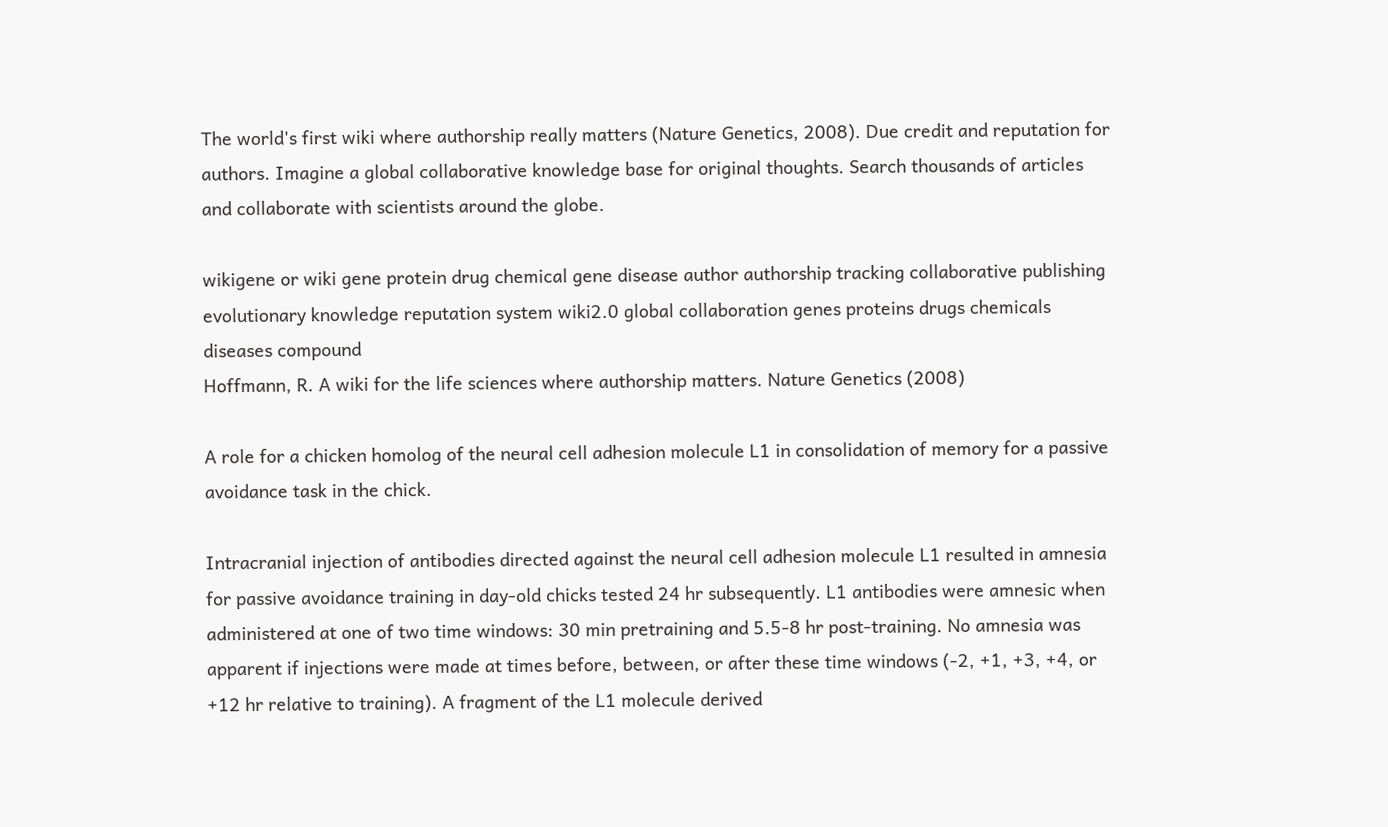The world's first wiki where authorship really matters (Nature Genetics, 2008). Due credit and reputation for authors. Imagine a global collaborative knowledge base for original thoughts. Search thousands of articles and collaborate with scientists around the globe.

wikigene or wiki gene protein drug chemical gene disease author authorship tracking collaborative publishing evolutionary knowledge reputation system wiki2.0 global collaboration genes proteins drugs chemicals diseases compound
Hoffmann, R. A wiki for the life sciences where authorship matters. Nature Genetics (2008)

A role for a chicken homolog of the neural cell adhesion molecule L1 in consolidation of memory for a passive avoidance task in the chick.

Intracranial injection of antibodies directed against the neural cell adhesion molecule L1 resulted in amnesia for passive avoidance training in day-old chicks tested 24 hr subsequently. L1 antibodies were amnesic when administered at one of two time windows: 30 min pretraining and 5.5-8 hr post-training. No amnesia was apparent if injections were made at times before, between, or after these time windows (-2, +1, +3, +4, or +12 hr relative to training). A fragment of the L1 molecule derived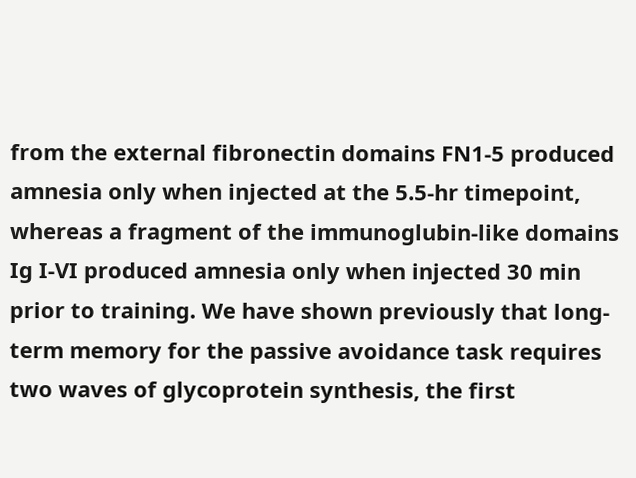from the external fibronectin domains FN1-5 produced amnesia only when injected at the 5.5-hr timepoint, whereas a fragment of the immunoglubin-like domains Ig I-VI produced amnesia only when injected 30 min prior to training. We have shown previously that long-term memory for the passive avoidance task requires two waves of glycoprotein synthesis, the first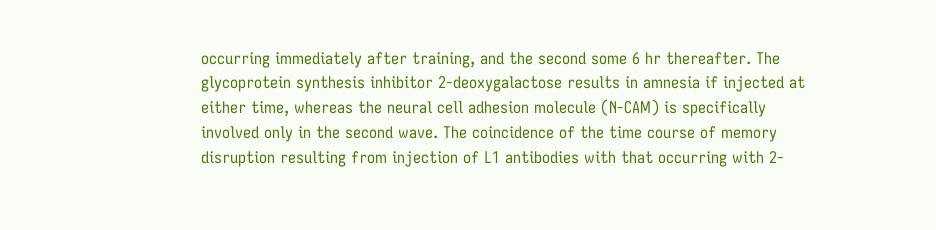occurring immediately after training, and the second some 6 hr thereafter. The glycoprotein synthesis inhibitor 2-deoxygalactose results in amnesia if injected at either time, whereas the neural cell adhesion molecule (N-CAM) is specifically involved only in the second wave. The coincidence of the time course of memory disruption resulting from injection of L1 antibodies with that occurring with 2-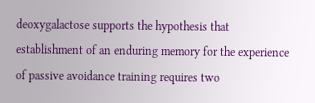deoxygalactose supports the hypothesis that establishment of an enduring memory for the experience of passive avoidance training requires two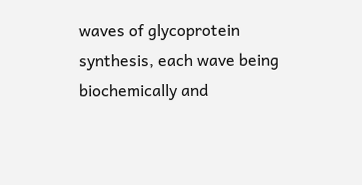waves of glycoprotein synthesis, each wave being biochemically and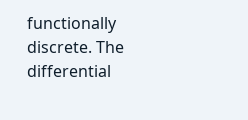functionally discrete. The differential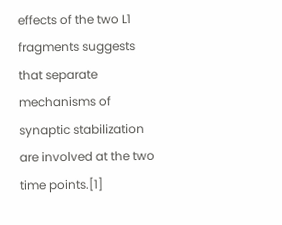effects of the two L1 fragments suggests that separate mechanisms of synaptic stabilization are involved at the two time points.[1]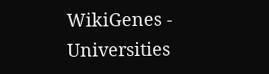WikiGenes - Universities